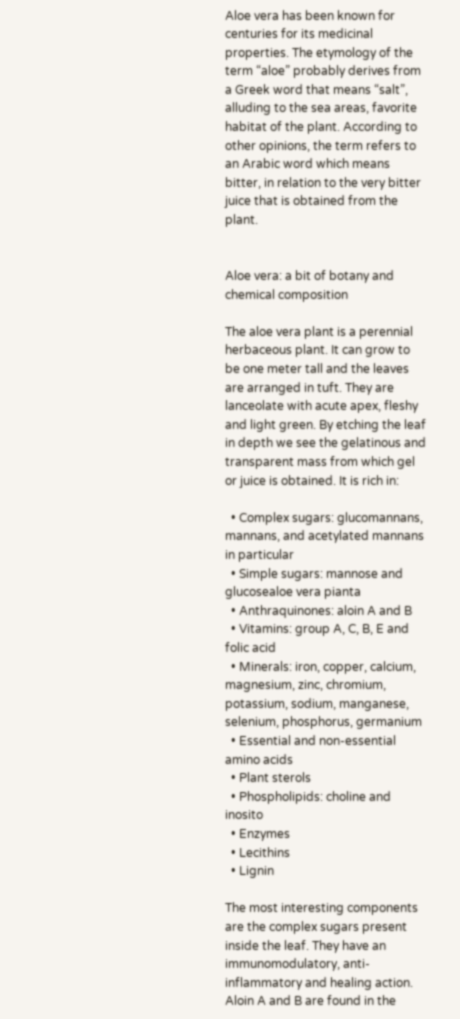Aloe vera has been known for centuries for its medicinal properties. The etymology of the term “aloe” probably derives from a Greek word that means “salt”, alluding to the sea areas, favorite habitat of the plant. According to other opinions, the term refers to an Arabic word which means bitter, in relation to the very bitter juice that is obtained from the plant.


Aloe vera: a bit of botany and chemical composition

The aloe vera plant is a perennial herbaceous plant. It can grow to be one meter tall and the leaves are arranged in tuft. They are lanceolate with acute apex, fleshy and light green. By etching the leaf in depth we see the gelatinous and transparent mass from which gel or juice is obtained. It is rich in:

  • Complex sugars: glucomannans, mannans, and acetylated mannans in particular
  • Simple sugars: mannose and glucosealoe vera pianta
  • Anthraquinones: aloin A and B
  • Vitamins: group A, C, B, E and folic acid
  • Minerals: iron, copper, calcium, magnesium, zinc, chromium, potassium, sodium, manganese, selenium, phosphorus, germanium
  • Essential and non-essential amino acids
  • Plant sterols
  • Phospholipids: choline and inosito
  • Enzymes
  • Lecithins
  • Lignin

The most interesting components are the complex sugars present inside the leaf. They have an immunomodulatory, anti-inflammatory and healing action. Aloin A and B are found in the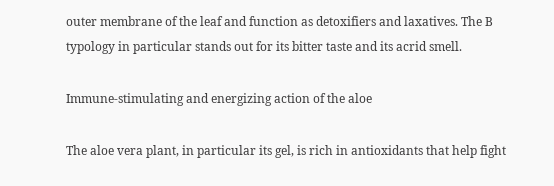outer membrane of the leaf and function as detoxifiers and laxatives. The B typology in particular stands out for its bitter taste and its acrid smell.

Immune-stimulating and energizing action of the aloe

The aloe vera plant, in particular its gel, is rich in antioxidants that help fight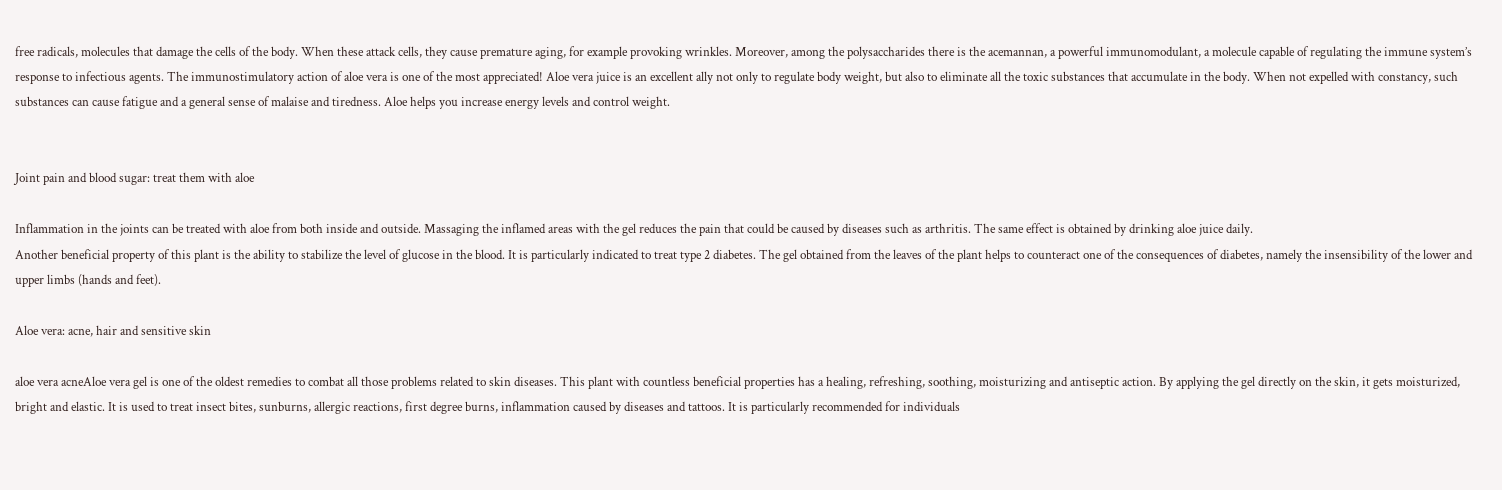free radicals, molecules that damage the cells of the body. When these attack cells, they cause premature aging, for example provoking wrinkles. Moreover, among the polysaccharides there is the acemannan, a powerful immunomodulant, a molecule capable of regulating the immune system’s response to infectious agents. The immunostimulatory action of aloe vera is one of the most appreciated! Aloe vera juice is an excellent ally not only to regulate body weight, but also to eliminate all the toxic substances that accumulate in the body. When not expelled with constancy, such substances can cause fatigue and a general sense of malaise and tiredness. Aloe helps you increase energy levels and control weight.


Joint pain and blood sugar: treat them with aloe

Inflammation in the joints can be treated with aloe from both inside and outside. Massaging the inflamed areas with the gel reduces the pain that could be caused by diseases such as arthritis. The same effect is obtained by drinking aloe juice daily.
Another beneficial property of this plant is the ability to stabilize the level of glucose in the blood. It is particularly indicated to treat type 2 diabetes. The gel obtained from the leaves of the plant helps to counteract one of the consequences of diabetes, namely the insensibility of the lower and upper limbs (hands and feet).

Aloe vera: acne, hair and sensitive skin

aloe vera acneAloe vera gel is one of the oldest remedies to combat all those problems related to skin diseases. This plant with countless beneficial properties has a healing, refreshing, soothing, moisturizing and antiseptic action. By applying the gel directly on the skin, it gets moisturized, bright and elastic. It is used to treat insect bites, sunburns, allergic reactions, first degree burns, inflammation caused by diseases and tattoos. It is particularly recommended for individuals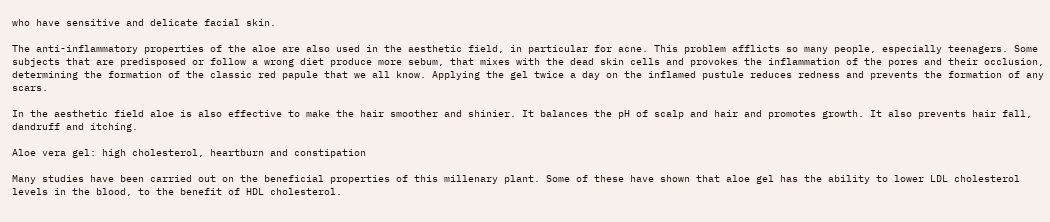who have sensitive and delicate facial skin.

The anti-inflammatory properties of the aloe are also used in the aesthetic field, in particular for acne. This problem afflicts so many people, especially teenagers. Some subjects that are predisposed or follow a wrong diet produce more sebum, that mixes with the dead skin cells and provokes the inflammation of the pores and their occlusion, determining the formation of the classic red papule that we all know. Applying the gel twice a day on the inflamed pustule reduces redness and prevents the formation of any scars.

In the aesthetic field aloe is also effective to make the hair smoother and shinier. It balances the pH of scalp and hair and promotes growth. It also prevents hair fall, dandruff and itching.

Aloe vera gel: high cholesterol, heartburn and constipation

Many studies have been carried out on the beneficial properties of this millenary plant. Some of these have shown that aloe gel has the ability to lower LDL cholesterol levels in the blood, to the benefit of HDL cholesterol.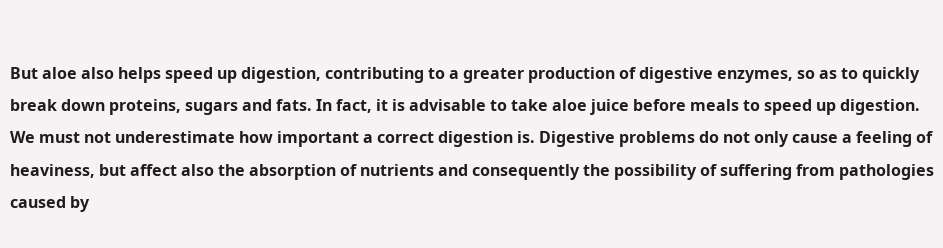But aloe also helps speed up digestion, contributing to a greater production of digestive enzymes, so as to quickly break down proteins, sugars and fats. In fact, it is advisable to take aloe juice before meals to speed up digestion. We must not underestimate how important a correct digestion is. Digestive problems do not only cause a feeling of heaviness, but affect also the absorption of nutrients and consequently the possibility of suffering from pathologies caused by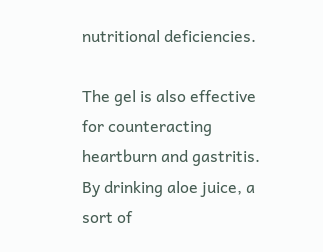nutritional deficiencies.

The gel is also effective for counteracting heartburn and gastritis. By drinking aloe juice, a sort of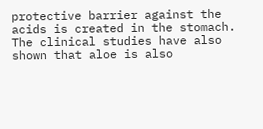protective barrier against the acids is created in the stomach. The clinical studies have also shown that aloe is also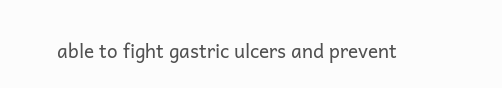able to fight gastric ulcers and prevent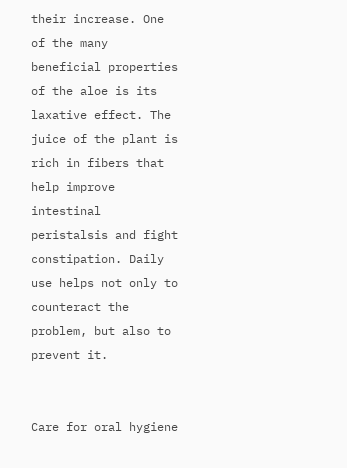their increase. One of the many beneficial properties of the aloe is its laxative effect. The juice of the plant is rich in fibers that help improve intestinal peristalsis and fight constipation. Daily use helps not only to counteract the problem, but also to prevent it.


Care for oral hygiene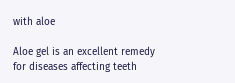with aloe

Aloe gel is an excellent remedy for diseases affecting teeth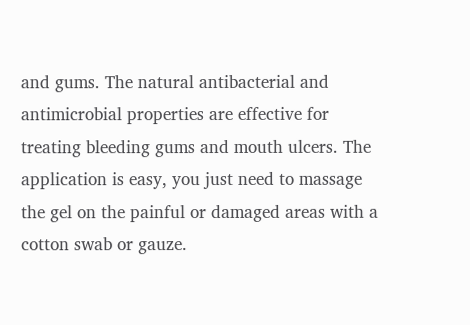and gums. The natural antibacterial and antimicrobial properties are effective for treating bleeding gums and mouth ulcers. The application is easy, you just need to massage the gel on the painful or damaged areas with a cotton swab or gauze.